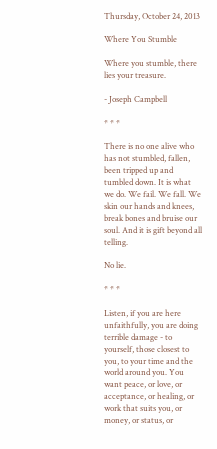Thursday, October 24, 2013

Where You Stumble

Where you stumble, there lies your treasure.

- Joseph Campbell

* * *

There is no one alive who has not stumbled, fallen, been tripped up and tumbled down. It is what we do. We fail. We fall. We skin our hands and knees, break bones and bruise our soul. And it is gift beyond all telling.

No lie.

* * *

Listen, if you are here unfaithfully, you are doing terrible damage - to yourself, those closest to you, to your time and the world around you. You want peace, or love, or acceptance, or healing, or work that suits you, or money, or status, or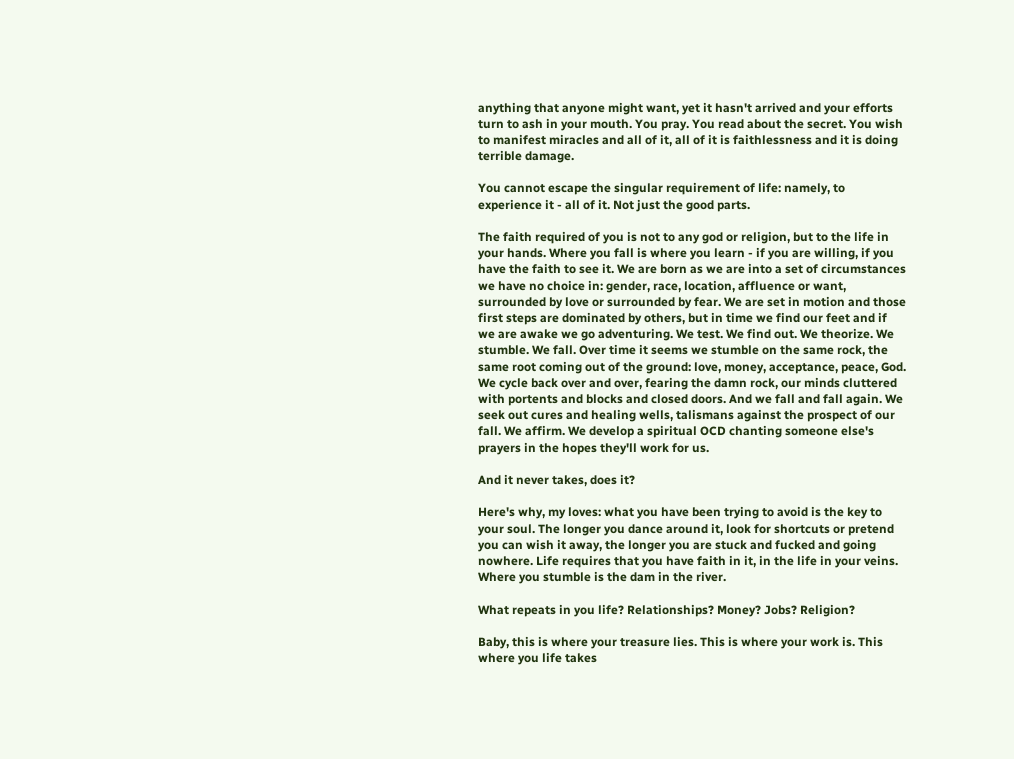anything that anyone might want, yet it hasn't arrived and your efforts turn to ash in your mouth. You pray. You read about the secret. You wish to manifest miracles and all of it, all of it is faithlessness and it is doing terrible damage.

You cannot escape the singular requirement of life: namely, to experience it - all of it. Not just the good parts.

The faith required of you is not to any god or religion, but to the life in your hands. Where you fall is where you learn - if you are willing, if you have the faith to see it. We are born as we are into a set of circumstances we have no choice in: gender, race, location, affluence or want, surrounded by love or surrounded by fear. We are set in motion and those first steps are dominated by others, but in time we find our feet and if we are awake we go adventuring. We test. We find out. We theorize. We stumble. We fall. Over time it seems we stumble on the same rock, the same root coming out of the ground: love, money, acceptance, peace, God. We cycle back over and over, fearing the damn rock, our minds cluttered with portents and blocks and closed doors. And we fall and fall again. We seek out cures and healing wells, talismans against the prospect of our fall. We affirm. We develop a spiritual OCD chanting someone else's prayers in the hopes they'll work for us.

And it never takes, does it?

Here's why, my loves: what you have been trying to avoid is the key to your soul. The longer you dance around it, look for shortcuts or pretend you can wish it away, the longer you are stuck and fucked and going nowhere. Life requires that you have faith in it, in the life in your veins. Where you stumble is the dam in the river.

What repeats in you life? Relationships? Money? Jobs? Religion?

Baby, this is where your treasure lies. This is where your work is. This where you life takes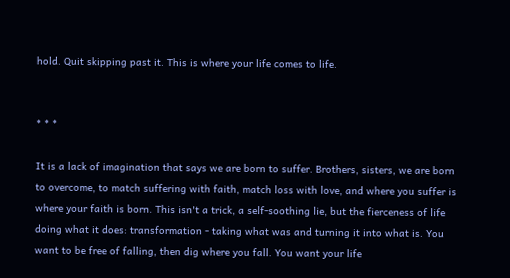hold. Quit skipping past it. This is where your life comes to life.


* * *

It is a lack of imagination that says we are born to suffer. Brothers, sisters, we are born to overcome, to match suffering with faith, match loss with love, and where you suffer is where your faith is born. This isn't a trick, a self-soothing lie, but the fierceness of life doing what it does: transformation - taking what was and turning it into what is. You want to be free of falling, then dig where you fall. You want your life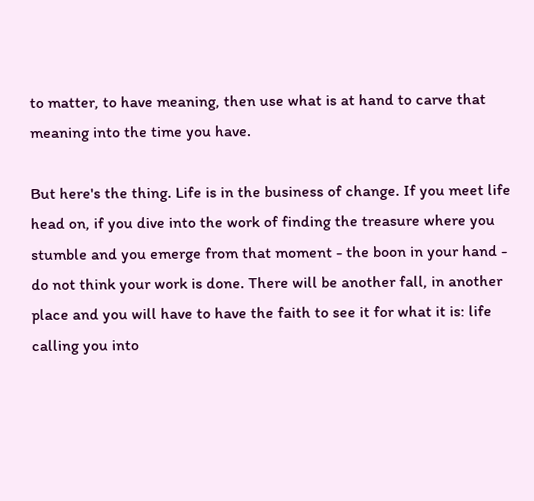to matter, to have meaning, then use what is at hand to carve that meaning into the time you have.

But here's the thing. Life is in the business of change. If you meet life head on, if you dive into the work of finding the treasure where you stumble and you emerge from that moment - the boon in your hand - do not think your work is done. There will be another fall, in another place and you will have to have the faith to see it for what it is: life calling you into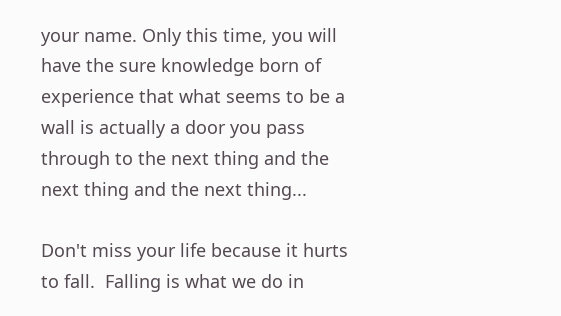your name. Only this time, you will have the sure knowledge born of experience that what seems to be a wall is actually a door you pass through to the next thing and the next thing and the next thing...

Don't miss your life because it hurts to fall.  Falling is what we do in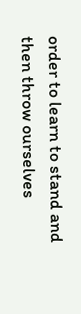order to learn to stand and then throw ourselves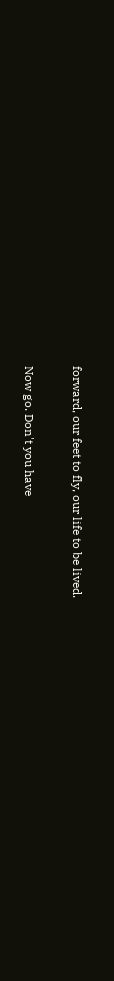forward, our feet to fly, our life to be lived.

Now go. Don't you have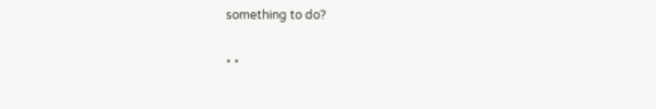something to do?

* *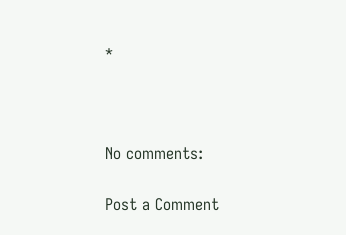*



No comments:

Post a Comment